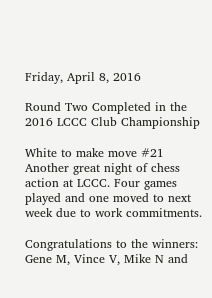Friday, April 8, 2016

Round Two Completed in the 2016 LCCC Club Championship

White to make move #21
Another great night of chess action at LCCC. Four games played and one moved to next week due to work commitments.

Congratulations to the winners: Gene M, Vince V, Mike N and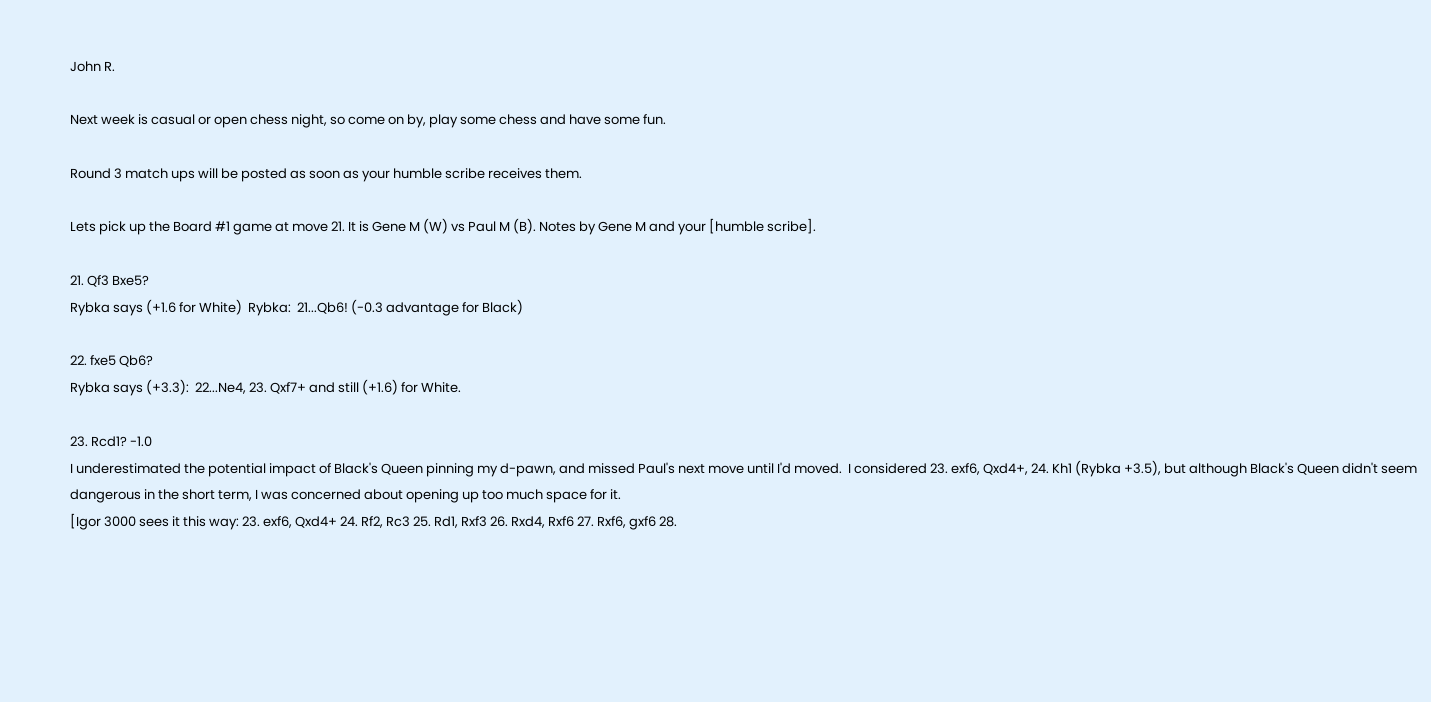John R.

Next week is casual or open chess night, so come on by, play some chess and have some fun.

Round 3 match ups will be posted as soon as your humble scribe receives them.

Lets pick up the Board #1 game at move 21. It is Gene M (W) vs Paul M (B). Notes by Gene M and your [humble scribe].

21. Qf3 Bxe5?
Rybka says (+1.6 for White)  Rybka:  21...Qb6! (-0.3 advantage for Black)

22. fxe5 Qb6?
Rybka says (+3.3):  22...Ne4, 23. Qxf7+ and still (+1.6) for White.

23. Rcd1? -1.0
I underestimated the potential impact of Black's Queen pinning my d-pawn, and missed Paul's next move until I'd moved.  I considered 23. exf6, Qxd4+, 24. Kh1 (Rybka +3.5), but although Black's Queen didn't seem dangerous in the short term, I was concerned about opening up too much space for it.
[Igor 3000 sees it this way: 23. exf6, Qxd4+ 24. Rf2, Rc3 25. Rd1, Rxf3 26. Rxd4, Rxf6 27. Rxf6, gxf6 28.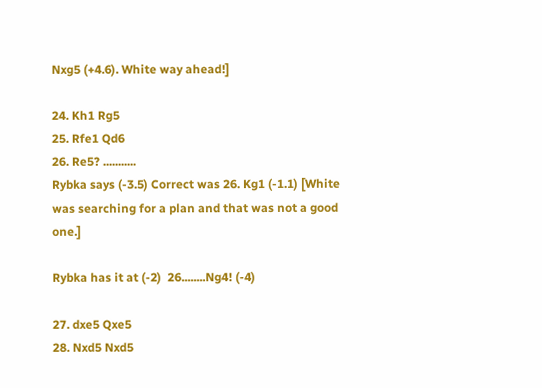Nxg5 (+4.6). White way ahead!]

24. Kh1 Rg5
25. Rfe1 Qd6
26. Re5? ...........
Rybka says (-3.5) Correct was 26. Kg1 (-1.1) [White was searching for a plan and that was not a good one.]

Rybka has it at (-2)  26........Ng4! (-4)

27. dxe5 Qxe5
28. Nxd5 Nxd5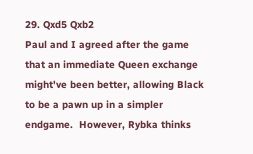29. Qxd5 Qxb2
Paul and I agreed after the game that an immediate Queen exchange might've been better, allowing Black to be a pawn up in a simpler endgame.  However, Rybka thinks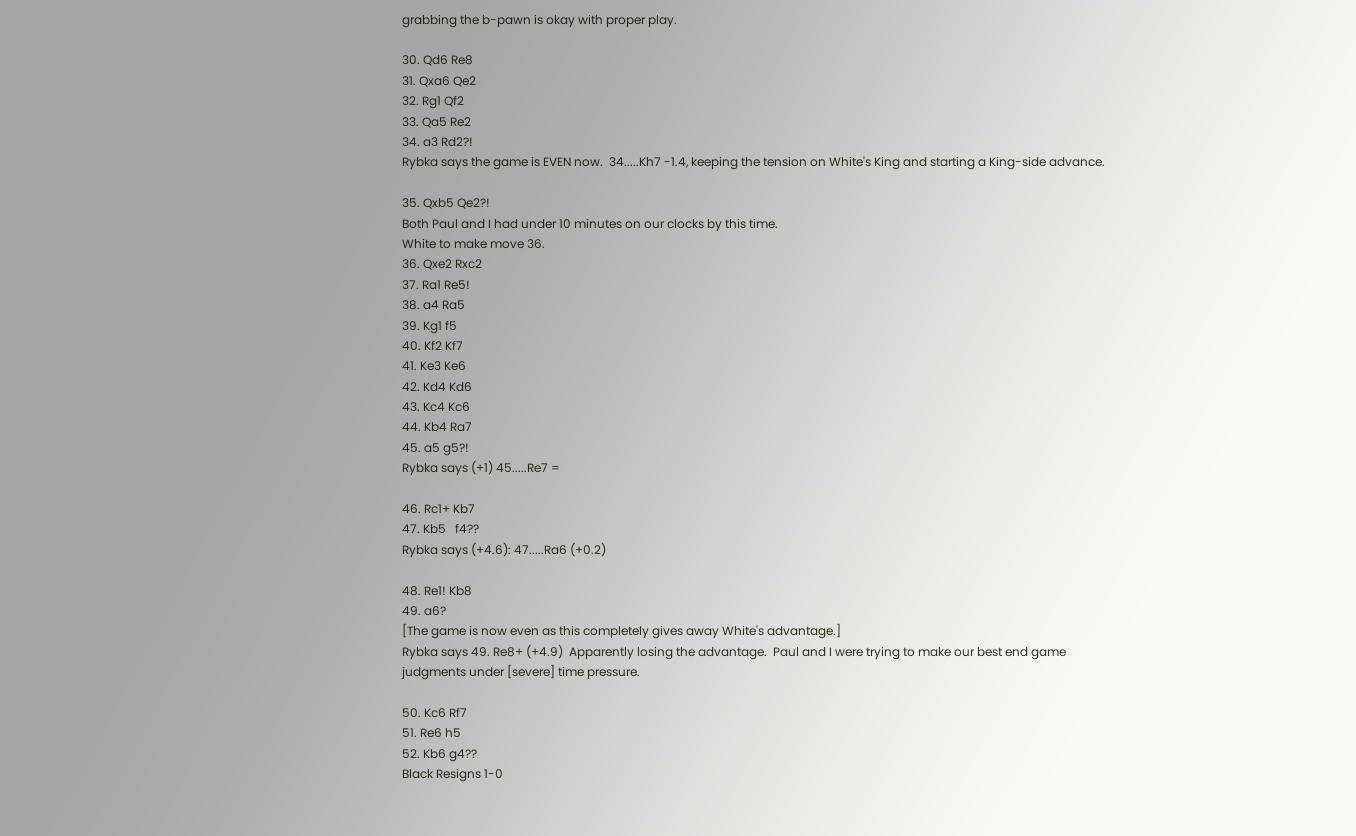grabbing the b-pawn is okay with proper play.

30. Qd6 Re8
31. Qxa6 Qe2
32. Rg1 Qf2
33. Qa5 Re2
34. a3 Rd2?!
Rybka says the game is EVEN now.  34.....Kh7 -1.4, keeping the tension on White's King and starting a King-side advance.

35. Qxb5 Qe2?!
Both Paul and I had under 10 minutes on our clocks by this time.
White to make move 36.
36. Qxe2 Rxc2
37. Ra1 Re5!
38. a4 Ra5
39. Kg1 f5
40. Kf2 Kf7
41. Ke3 Ke6
42. Kd4 Kd6
43. Kc4 Kc6
44. Kb4 Ra7
45. a5 g5?!
Rybka says (+1) 45.....Re7 =

46. Rc1+ Kb7
47. Kb5   f4??
Rybka says (+4.6): 47.....Ra6 (+0.2)

48. Re1! Kb8
49. a6?
[The game is now even as this completely gives away White's advantage.]
Rybka says 49. Re8+ (+4.9)  Apparently losing the advantage.  Paul and I were trying to make our best end game judgments under [severe] time pressure.

50. Kc6 Rf7
51. Re6 h5
52. Kb6 g4??
Black Resigns 1-0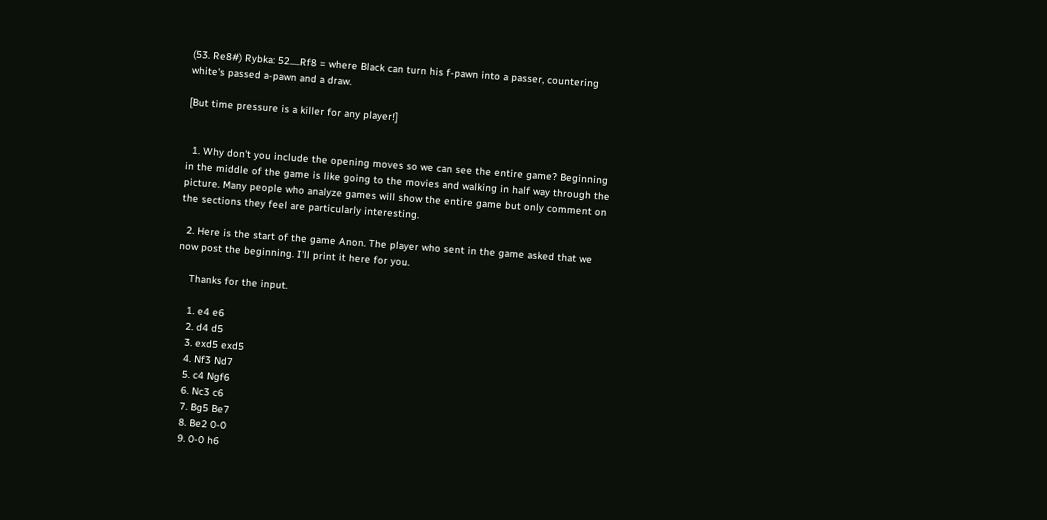(53. Re8#) Rybka: 52.....Rf8 = where Black can turn his f-pawn into a passer, countering white's passed a-pawn and a draw.

[But time pressure is a killer for any player!]


  1. Why don't you include the opening moves so we can see the entire game? Beginning in the middle of the game is like going to the movies and walking in half way through the picture. Many people who analyze games will show the entire game but only comment on the sections they feel are particularly interesting.

  2. Here is the start of the game Anon. The player who sent in the game asked that we now post the beginning. I'll print it here for you.

    Thanks for the input.

    1. e4 e6
    2. d4 d5
    3. exd5 exd5
    4. Nf3 Nd7
    5. c4 Ngf6
    6. Nc3 c6
    7. Bg5 Be7
    8. Be2 0-0
    9. 0-0 h6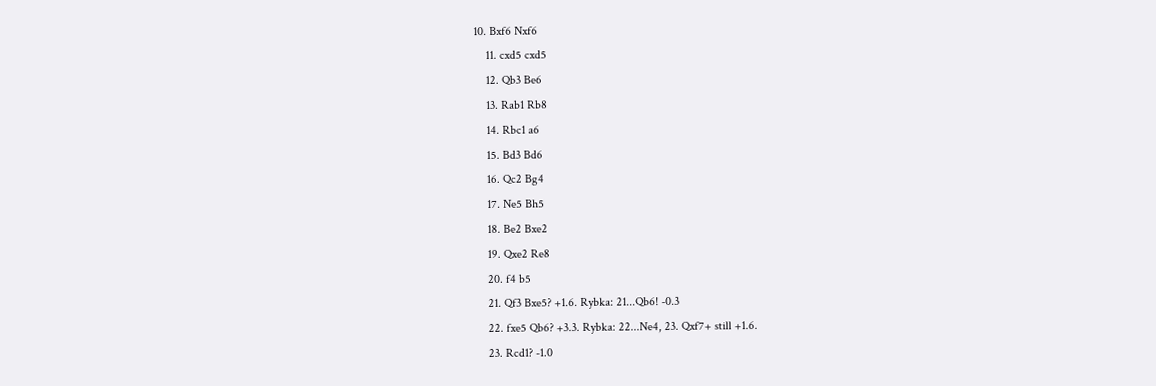10. Bxf6 Nxf6
    11. cxd5 cxd5
    12. Qb3 Be6
    13. Rab1 Rb8
    14. Rbc1 a6
    15. Bd3 Bd6
    16. Qc2 Bg4
    17. Ne5 Bh5
    18. Be2 Bxe2
    19. Qxe2 Re8
    20. f4 b5
    21. Qf3 Bxe5? +1.6. Rybka: 21...Qb6! -0.3
    22. fxe5 Qb6? +3.3. Rybka: 22...Ne4, 23. Qxf7+ still +1.6.
    23. Rcd1? -1.0